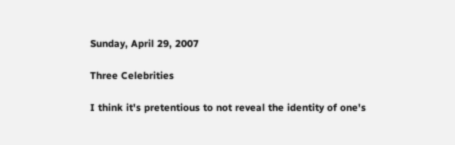Sunday, April 29, 2007

Three Celebrities

I think it's pretentious to not reveal the identity of one's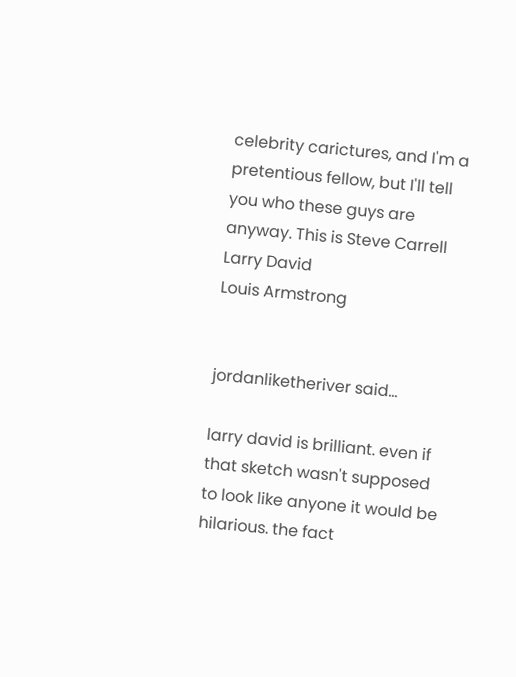celebrity carictures, and I'm a pretentious fellow, but I'll tell you who these guys are anyway. This is Steve Carrell
Larry David
Louis Armstrong


jordanliketheriver said...

larry david is brilliant. even if that sketch wasn't supposed to look like anyone it would be hilarious. the fact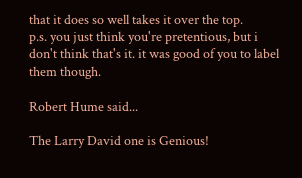that it does so well takes it over the top.
p.s. you just think you're pretentious, but i don't think that's it. it was good of you to label them though.

Robert Hume said...

The Larry David one is Genious!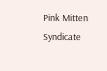Pink Mitten Syndicate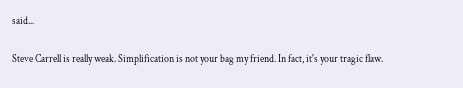said...

Steve Carrell is really weak. Simplification is not your bag my friend. In fact, it's your tragic flaw.